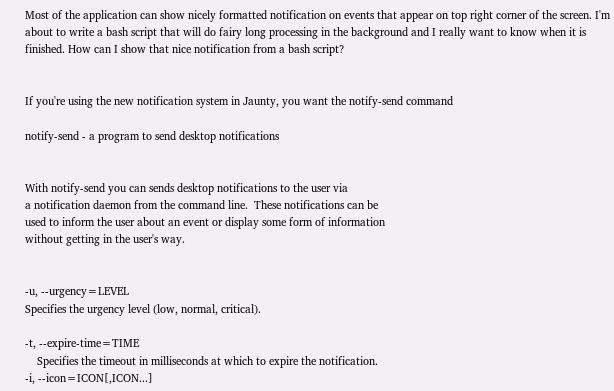Most of the application can show nicely formatted notification on events that appear on top right corner of the screen. I'm about to write a bash script that will do fairy long processing in the background and I really want to know when it is finished. How can I show that nice notification from a bash script?


If you're using the new notification system in Jaunty, you want the notify-send command

notify-send - a program to send desktop notifications


With notify-send you can sends desktop notifications to the user via
a notification daemon from the command line.  These notifications can be
used to inform the user about an event or display some form of information
without getting in the user's way.


-u, --urgency=LEVEL
Specifies the urgency level (low, normal, critical).

-t, --expire-time=TIME
    Specifies the timeout in milliseconds at which to expire the notification.
-i, --icon=ICON[,ICON...]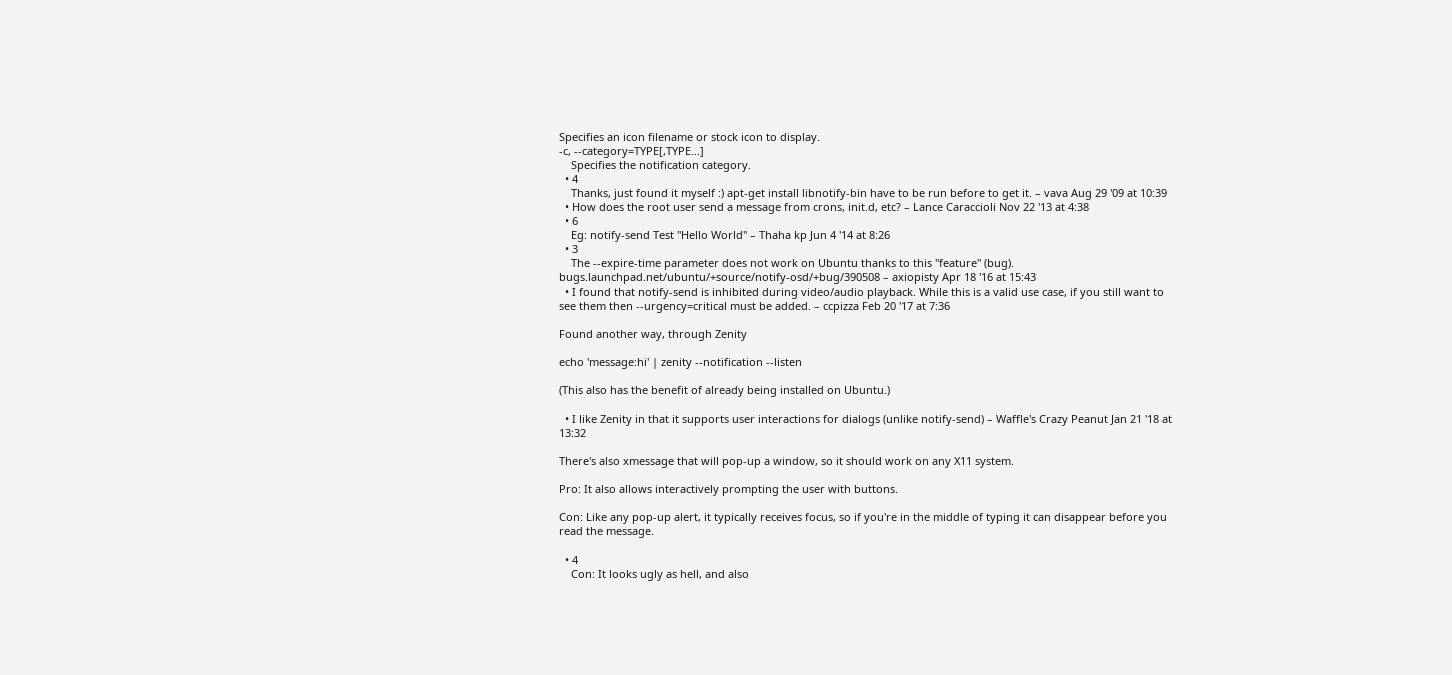Specifies an icon filename or stock icon to display.
-c, --category=TYPE[,TYPE...]
    Specifies the notification category.
  • 4
    Thanks, just found it myself :) apt-get install libnotify-bin have to be run before to get it. – vava Aug 29 '09 at 10:39
  • How does the root user send a message from crons, init.d, etc? – Lance Caraccioli Nov 22 '13 at 4:38
  • 6
    Eg: notify-send Test "Hello World" – Thaha kp Jun 4 '14 at 8:26
  • 3
    The --expire-time parameter does not work on Ubuntu thanks to this "feature" (bug). bugs.launchpad.net/ubuntu/+source/notify-osd/+bug/390508 – axiopisty Apr 18 '16 at 15:43
  • I found that notify-send is inhibited during video/audio playback. While this is a valid use case, if you still want to see them then --urgency=critical must be added. – ccpizza Feb 20 '17 at 7:36

Found another way, through Zenity

echo 'message:hi' | zenity --notification --listen

(This also has the benefit of already being installed on Ubuntu.)

  • I like Zenity in that it supports user interactions for dialogs (unlike notify-send) – Waffle's Crazy Peanut Jan 21 '18 at 13:32

There's also xmessage that will pop-up a window, so it should work on any X11 system.

Pro: It also allows interactively prompting the user with buttons.

Con: Like any pop-up alert, it typically receives focus, so if you're in the middle of typing it can disappear before you read the message.

  • 4
    Con: It looks ugly as hell, and also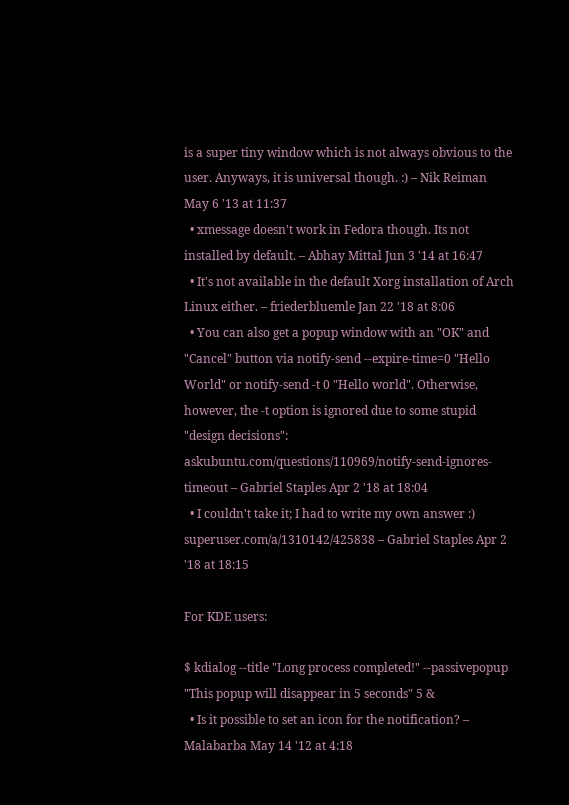is a super tiny window which is not always obvious to the user. Anyways, it is universal though. :) – Nik Reiman May 6 '13 at 11:37
  • xmessage doesn't work in Fedora though. Its not installed by default. – Abhay Mittal Jun 3 '14 at 16:47
  • It's not available in the default Xorg installation of Arch Linux either. – friederbluemle Jan 22 '18 at 8:06
  • You can also get a popup window with an "OK" and "Cancel" button via notify-send --expire-time=0 "Hello World" or notify-send -t 0 "Hello world". Otherwise, however, the -t option is ignored due to some stupid "design decisions": askubuntu.com/questions/110969/notify-send-ignores-timeout – Gabriel Staples Apr 2 '18 at 18:04
  • I couldn't take it; I had to write my own answer :) superuser.com/a/1310142/425838 – Gabriel Staples Apr 2 '18 at 18:15

For KDE users:

$ kdialog --title "Long process completed!" --passivepopup "This popup will disappear in 5 seconds" 5 &
  • Is it possible to set an icon for the notification? – Malabarba May 14 '12 at 4:18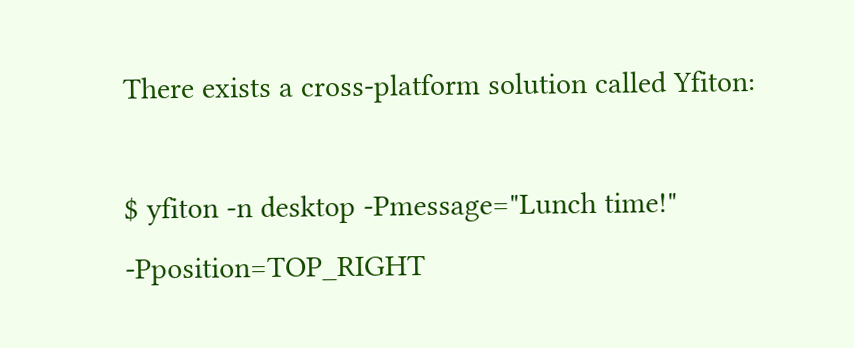There exists a cross-platform solution called Yfiton:

$ yfiton -n desktop -Pmessage="Lunch time!" -Pposition=TOP_RIGHT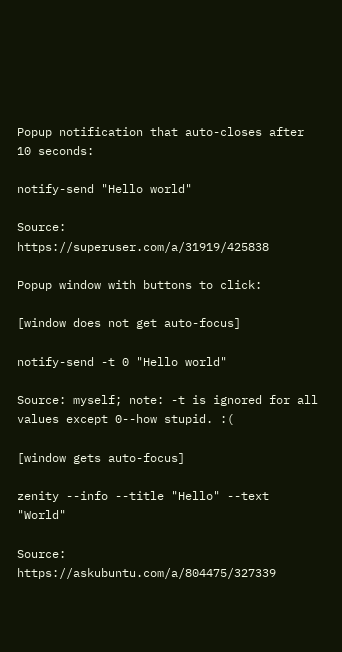Popup notification that auto-closes after 10 seconds:

notify-send "Hello world"

Source: https://superuser.com/a/31919/425838

Popup window with buttons to click:

[window does not get auto-focus]

notify-send -t 0 "Hello world"

Source: myself; note: -t is ignored for all values except 0--how stupid. :(

[window gets auto-focus]

zenity --info --title "Hello" --text "World"

Source: https://askubuntu.com/a/804475/327339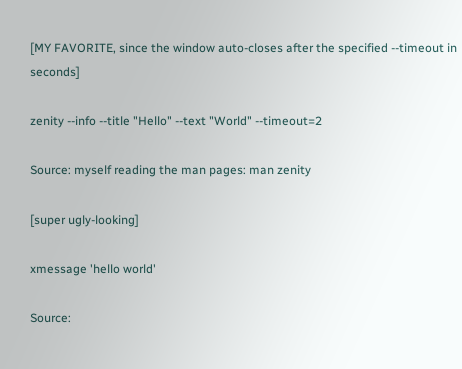[MY FAVORITE, since the window auto-closes after the specified --timeout in seconds]

zenity --info --title "Hello" --text "World" --timeout=2

Source: myself reading the man pages: man zenity

[super ugly-looking]

xmessage 'hello world'

Source: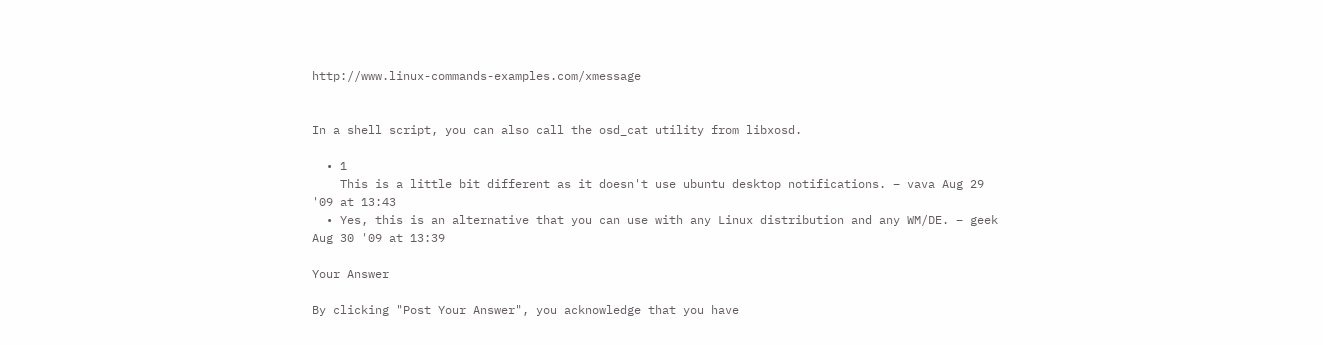http://www.linux-commands-examples.com/xmessage


In a shell script, you can also call the osd_cat utility from libxosd.

  • 1
    This is a little bit different as it doesn't use ubuntu desktop notifications. – vava Aug 29 '09 at 13:43
  • Yes, this is an alternative that you can use with any Linux distribution and any WM/DE. – geek Aug 30 '09 at 13:39

Your Answer

By clicking "Post Your Answer", you acknowledge that you have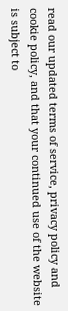read our updated terms of service, privacy policy and cookie policy, and that your continued use of the website is subject to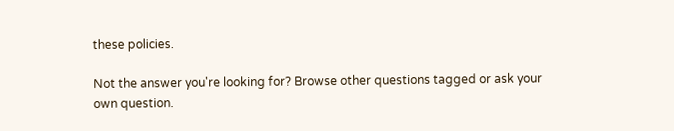these policies.

Not the answer you're looking for? Browse other questions tagged or ask your own question.